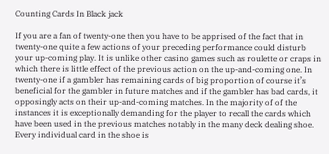Counting Cards In Black jack

If you are a fan of twenty-one then you have to be apprised of the fact that in twenty-one quite a few actions of your preceding performance could disturb your up-coming play. It is unlike other casino games such as roulette or craps in which there is little effect of the previous action on the up-and-coming one. In twenty-one if a gambler has remaining cards of big proportion of course it’s beneficial for the gambler in future matches and if the gambler has bad cards, it opposingly acts on their up-and-coming matches. In the majority of of the instances it is exceptionally demanding for the player to recall the cards which have been used in the previous matches notably in the many deck dealing shoe. Every individual card in the shoe is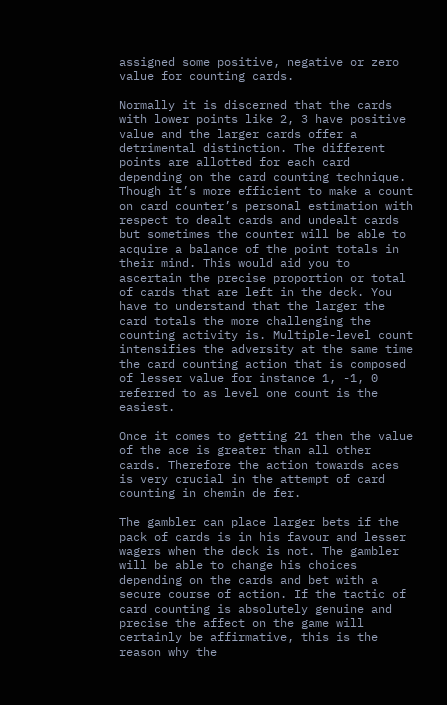assigned some positive, negative or zero value for counting cards.

Normally it is discerned that the cards with lower points like 2, 3 have positive value and the larger cards offer a detrimental distinction. The different points are allotted for each card depending on the card counting technique. Though it’s more efficient to make a count on card counter’s personal estimation with respect to dealt cards and undealt cards but sometimes the counter will be able to acquire a balance of the point totals in their mind. This would aid you to ascertain the precise proportion or total of cards that are left in the deck. You have to understand that the larger the card totals the more challenging the counting activity is. Multiple-level count intensifies the adversity at the same time the card counting action that is composed of lesser value for instance 1, -1, 0 referred to as level one count is the easiest.

Once it comes to getting 21 then the value of the ace is greater than all other cards. Therefore the action towards aces is very crucial in the attempt of card counting in chemin de fer.

The gambler can place larger bets if the pack of cards is in his favour and lesser wagers when the deck is not. The gambler will be able to change his choices depending on the cards and bet with a secure course of action. If the tactic of card counting is absolutely genuine and precise the affect on the game will certainly be affirmative, this is the reason why the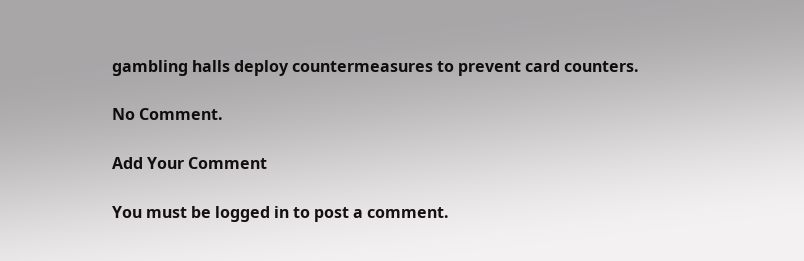gambling halls deploy countermeasures to prevent card counters.

No Comment.

Add Your Comment

You must be logged in to post a comment.